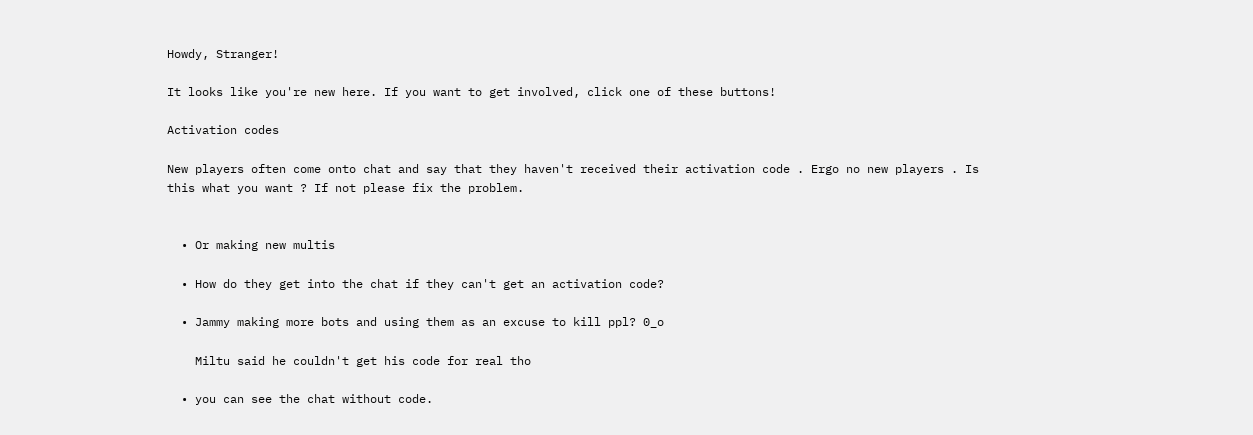Howdy, Stranger!

It looks like you're new here. If you want to get involved, click one of these buttons!

Activation codes

New players often come onto chat and say that they haven't received their activation code . Ergo no new players . Is this what you want ? If not please fix the problem.


  • Or making new multis

  • How do they get into the chat if they can't get an activation code?

  • Jammy making more bots and using them as an excuse to kill ppl? 0_o

    Miltu said he couldn't get his code for real tho

  • you can see the chat without code.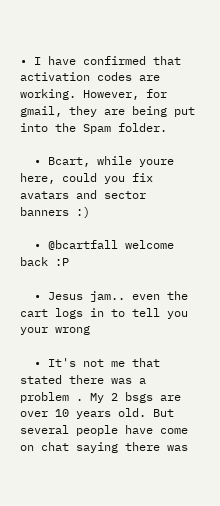• I have confirmed that activation codes are working. However, for gmail, they are being put into the Spam folder.

  • Bcart, while youre here, could you fix avatars and sector banners :)

  • @bcartfall welcome back :P

  • Jesus jam.. even the cart logs in to tell you your wrong

  • It's not me that stated there was a problem . My 2 bsgs are over 10 years old. But several people have come on chat saying there was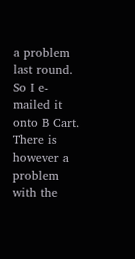a problem last round. So I e-mailed it onto B Cart. There is however a problem with the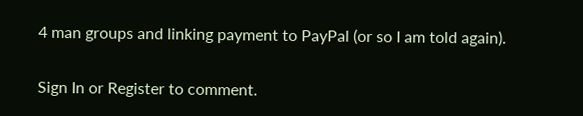4 man groups and linking payment to PayPal (or so I am told again).

Sign In or Register to comment.